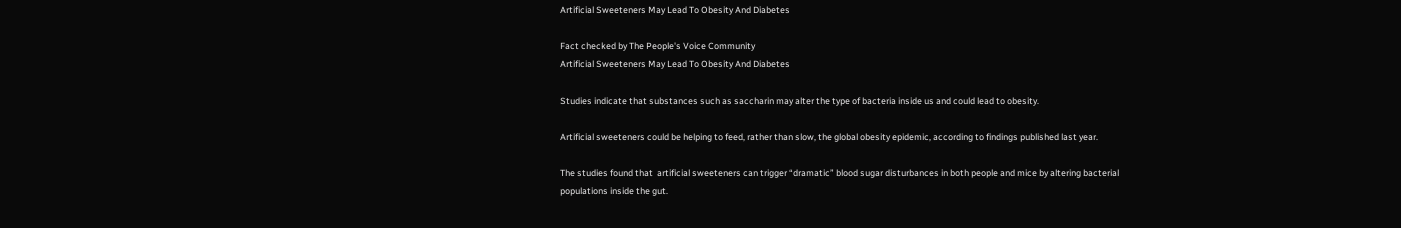Artificial Sweeteners May Lead To Obesity And Diabetes

Fact checked by The People's Voice Community
Artificial Sweeteners May Lead To Obesity And Diabetes

Studies indicate that substances such as saccharin may alter the type of bacteria inside us and could lead to obesity.

Artificial sweeteners could be helping to feed, rather than slow, the global obesity epidemic, according to findings published last year.

The studies found that  artificial sweeteners can trigger “dramatic” blood sugar disturbances in both people and mice by altering bacterial populations inside the gut.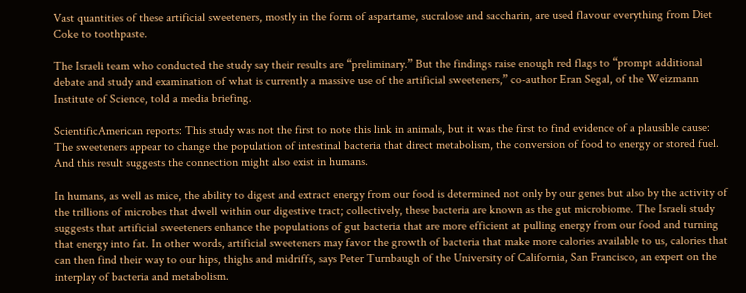Vast quantities of these artificial sweeteners, mostly in the form of aspartame, sucralose and saccharin, are used flavour everything from Diet Coke to toothpaste.

The Israeli team who conducted the study say their results are “preliminary.” But the findings raise enough red flags to “prompt additional debate and study and examination of what is currently a massive use of the artificial sweeteners,” co-author Eran Segal, of the Weizmann Institute of Science, told a media briefing.

ScientificAmerican reports: This study was not the first to note this link in animals, but it was the first to find evidence of a plausible cause: The sweeteners appear to change the population of intestinal bacteria that direct metabolism, the conversion of food to energy or stored fuel. And this result suggests the connection might also exist in humans.

In humans, as well as mice, the ability to digest and extract energy from our food is determined not only by our genes but also by the activity of the trillions of microbes that dwell within our digestive tract; collectively, these bacteria are known as the gut microbiome. The Israeli study suggests that artificial sweeteners enhance the populations of gut bacteria that are more efficient at pulling energy from our food and turning that energy into fat. In other words, artificial sweeteners may favor the growth of bacteria that make more calories available to us, calories that can then find their way to our hips, thighs and midriffs, says Peter Turnbaugh of the University of California, San Francisco, an expert on the interplay of bacteria and metabolism.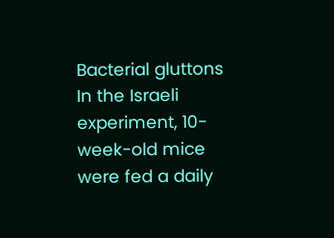Bacterial gluttons
In the Israeli experiment, 10-week-old mice were fed a daily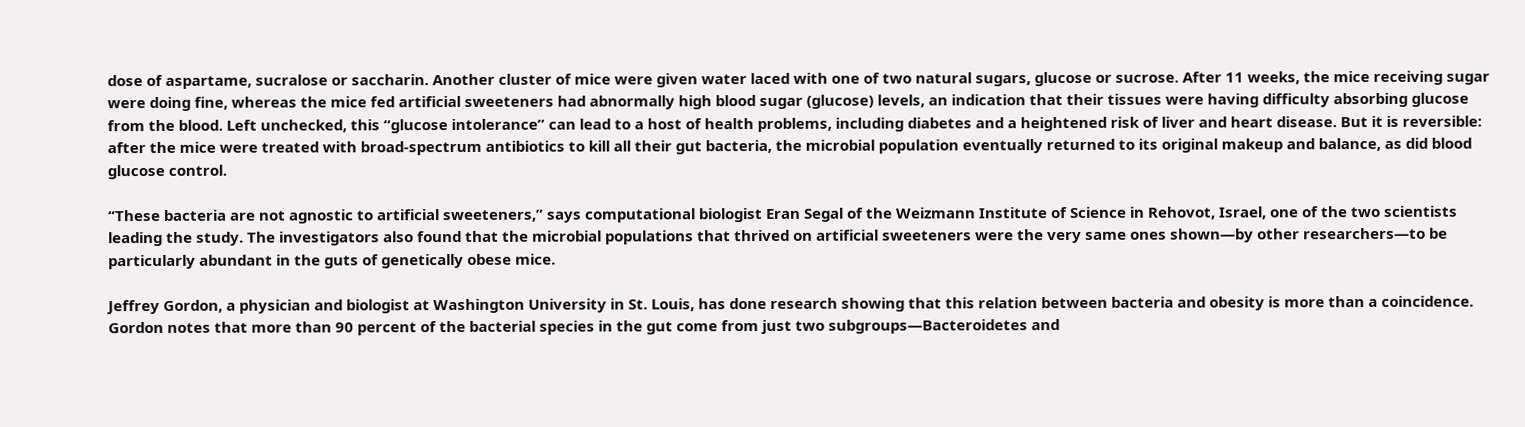dose of aspartame, sucralose or saccharin. Another cluster of mice were given water laced with one of two natural sugars, glucose or sucrose. After 11 weeks, the mice receiving sugar were doing fine, whereas the mice fed artificial sweeteners had abnormally high blood sugar (glucose) levels, an indication that their tissues were having difficulty absorbing glucose from the blood. Left unchecked, this “glucose intolerance” can lead to a host of health problems, including diabetes and a heightened risk of liver and heart disease. But it is reversible: after the mice were treated with broad-spectrum antibiotics to kill all their gut bacteria, the microbial population eventually returned to its original makeup and balance, as did blood glucose control.

“These bacteria are not agnostic to artificial sweeteners,” says computational biologist Eran Segal of the Weizmann Institute of Science in Rehovot, Israel, one of the two scientists leading the study. The investigators also found that the microbial populations that thrived on artificial sweeteners were the very same ones shown—by other researchers—to be particularly abundant in the guts of genetically obese mice.

Jeffrey Gordon, a physician and biologist at Washington University in St. Louis, has done research showing that this relation between bacteria and obesity is more than a coincidence. Gordon notes that more than 90 percent of the bacterial species in the gut come from just two subgroups—Bacteroidetes and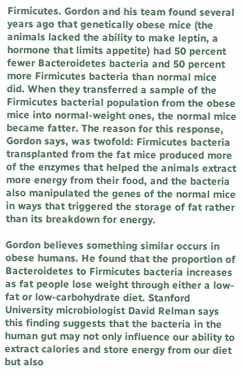Firmicutes. Gordon and his team found several years ago that genetically obese mice (the animals lacked the ability to make leptin, a hormone that limits appetite) had 50 percent fewer Bacteroidetes bacteria and 50 percent more Firmicutes bacteria than normal mice did. When they transferred a sample of the Firmicutes bacterial population from the obese mice into normal-weight ones, the normal mice became fatter. The reason for this response, Gordon says, was twofold: Firmicutes bacteria transplanted from the fat mice produced more of the enzymes that helped the animals extract more energy from their food, and the bacteria also manipulated the genes of the normal mice in ways that triggered the storage of fat rather than its breakdown for energy.

Gordon believes something similar occurs in obese humans. He found that the proportion of Bacteroidetes to Firmicutes bacteria increases as fat people lose weight through either a low-fat or low-carbohydrate diet. Stanford University microbiologist David Relman says this finding suggests that the bacteria in the human gut may not only influence our ability to extract calories and store energy from our diet but also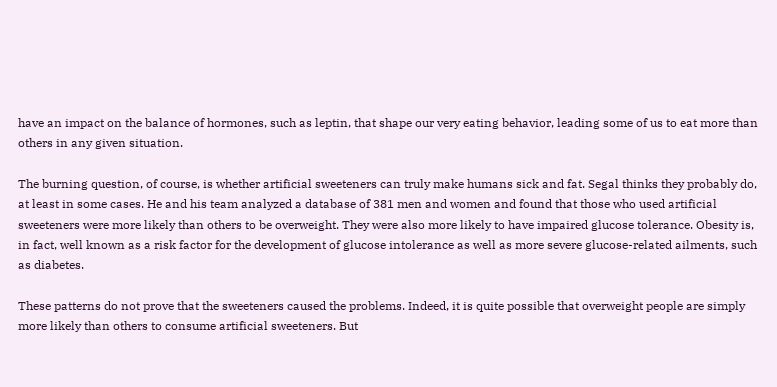have an impact on the balance of hormones, such as leptin, that shape our very eating behavior, leading some of us to eat more than others in any given situation.

The burning question, of course, is whether artificial sweeteners can truly make humans sick and fat. Segal thinks they probably do, at least in some cases. He and his team analyzed a database of 381 men and women and found that those who used artificial sweeteners were more likely than others to be overweight. They were also more likely to have impaired glucose tolerance. Obesity is, in fact, well known as a risk factor for the development of glucose intolerance as well as more severe glucose-related ailments, such as diabetes.

These patterns do not prove that the sweeteners caused the problems. Indeed, it is quite possible that overweight people are simply more likely than others to consume artificial sweeteners. But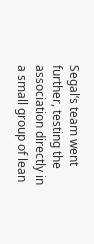Segal’s team went further, testing the association directly in a small group of lean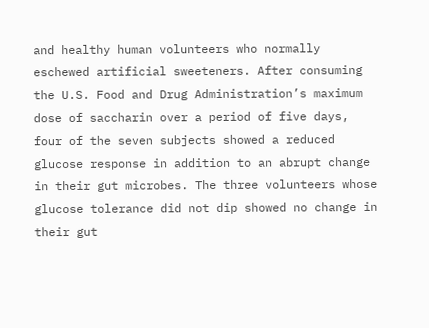and healthy human volunteers who normally eschewed artificial sweeteners. After consuming the U.S. Food and Drug Administration’s maximum dose of saccharin over a period of five days, four of the seven subjects showed a reduced glucose response in addition to an abrupt change in their gut microbes. The three volunteers whose glucose tolerance did not dip showed no change in their gut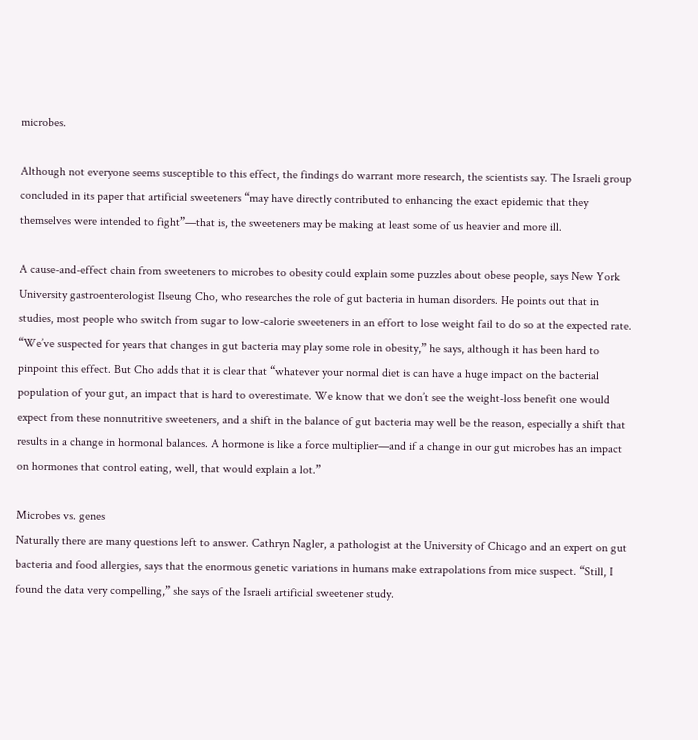microbes.

Although not everyone seems susceptible to this effect, the findings do warrant more research, the scientists say. The Israeli group concluded in its paper that artificial sweeteners “may have directly contributed to enhancing the exact epidemic that they themselves were intended to fight”—that is, the sweeteners may be making at least some of us heavier and more ill.

A cause-and-effect chain from sweeteners to microbes to obesity could explain some puzzles about obese people, says New York University gastroenterologist Ilseung Cho, who researches the role of gut bacteria in human disorders. He points out that in studies, most people who switch from sugar to low-calorie sweeteners in an effort to lose weight fail to do so at the expected rate. “We’ve suspected for years that changes in gut bacteria may play some role in obesity,” he says, although it has been hard to pinpoint this effect. But Cho adds that it is clear that “whatever your normal diet is can have a huge impact on the bacterial population of your gut, an impact that is hard to overestimate. We know that we don’t see the weight-loss benefit one would expect from these nonnutritive sweeteners, and a shift in the balance of gut bacteria may well be the reason, especially a shift that results in a change in hormonal balances. A hormone is like a force multiplier—and if a change in our gut microbes has an impact on hormones that control eating, well, that would explain a lot.”

Microbes vs. genes
Naturally there are many questions left to answer. Cathryn Nagler, a pathologist at the University of Chicago and an expert on gut bacteria and food allergies, says that the enormous genetic variations in humans make extrapolations from mice suspect. “Still, I found the data very compelling,” she says of the Israeli artificial sweetener study.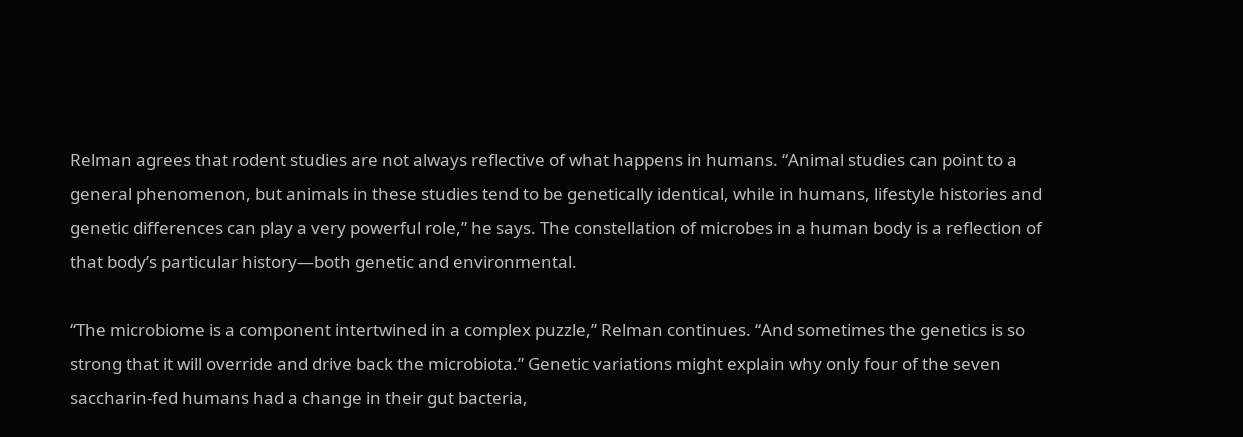Relman agrees that rodent studies are not always reflective of what happens in humans. “Animal studies can point to a general phenomenon, but animals in these studies tend to be genetically identical, while in humans, lifestyle histories and genetic differences can play a very powerful role,” he says. The constellation of microbes in a human body is a reflection of that body’s particular history—both genetic and environmental.

“The microbiome is a component intertwined in a complex puzzle,” Relman continues. “And sometimes the genetics is so strong that it will override and drive back the microbiota.” Genetic variations might explain why only four of the seven saccharin-fed humans had a change in their gut bacteria,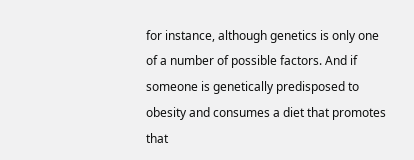for instance, although genetics is only one of a number of possible factors. And if someone is genetically predisposed to obesity and consumes a diet that promotes that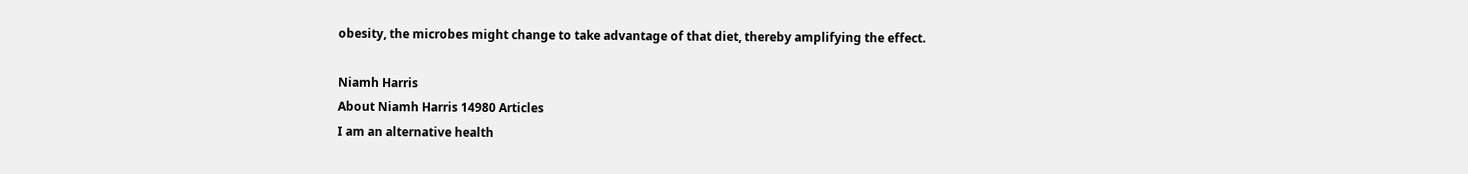obesity, the microbes might change to take advantage of that diet, thereby amplifying the effect.

Niamh Harris
About Niamh Harris 14980 Articles
I am an alternative health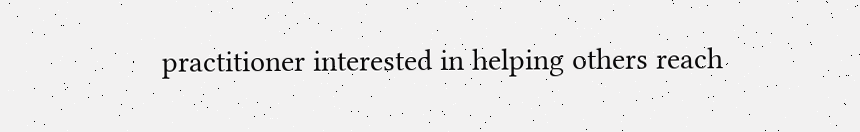practitioner interested in helping others reach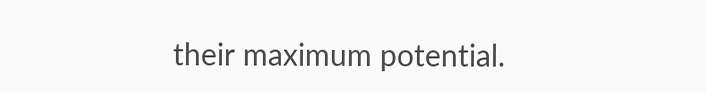their maximum potential.